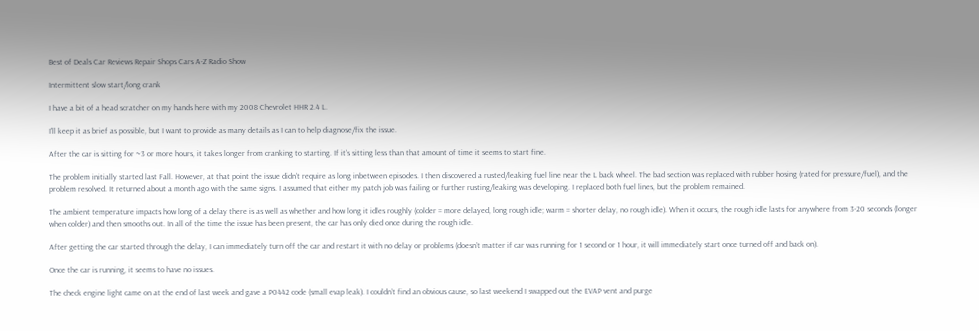Best of Deals Car Reviews Repair Shops Cars A-Z Radio Show

Intermittent slow start/long crank

I have a bit of a head scratcher on my hands here with my 2008 Chevrolet HHR 2.4 L.

I’ll keep it as brief as possible, but I want to provide as many details as I can to help diagnose/fix the issue.

After the car is sitting for ~3 or more hours, it takes longer from cranking to starting. If it’s sitting less than that amount of time it seems to start fine.

The problem initially started last Fall. However, at that point the issue didn’t require as long inbetween episodes. I then discovered a rusted/leaking fuel line near the L back wheel. The bad section was replaced with rubber hosing (rated for pressure/fuel), and the problem resolved. It returned about a month ago with the same signs. I assumed that either my patch job was failing or further rusting/leaking was developing. I replaced both fuel lines, but the problem remained.

The ambient temperature impacts how long of a delay there is as well as whether and how long it idles roughly (colder = more delayed, long rough idle; warm = shorter delay, no rough idle). When it occurs, the rough idle lasts for anywhere from 3-20 seconds (longer when colder) and then smooths out. In all of the time the issue has been present, the car has only died once during the rough idle.

After getting the car started through the delay, I can immediately turn off the car and restart it with no delay or problems (doesn’t matter if car was running for 1 second or 1 hour, it will immediately start once turned off and back on).

Once the car is running, it seems to have no issues.

The check engine light came on at the end of last week and gave a P0442 code (small evap leak). I couldn’t find an obvious cause, so last weekend I swapped out the EVAP vent and purge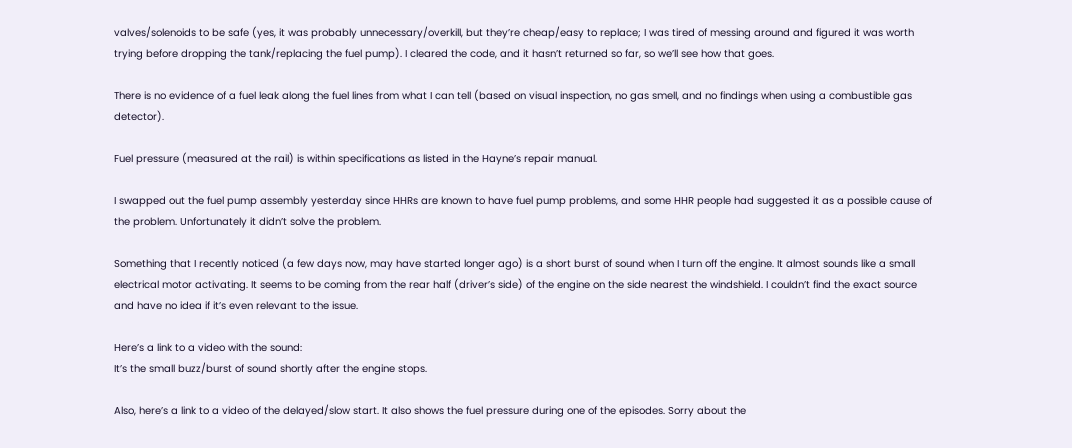valves/solenoids to be safe (yes, it was probably unnecessary/overkill, but they’re cheap/easy to replace; I was tired of messing around and figured it was worth trying before dropping the tank/replacing the fuel pump). I cleared the code, and it hasn’t returned so far, so we’ll see how that goes.

There is no evidence of a fuel leak along the fuel lines from what I can tell (based on visual inspection, no gas smell, and no findings when using a combustible gas detector).

Fuel pressure (measured at the rail) is within specifications as listed in the Hayne’s repair manual.

I swapped out the fuel pump assembly yesterday since HHRs are known to have fuel pump problems, and some HHR people had suggested it as a possible cause of the problem. Unfortunately it didn’t solve the problem.

Something that I recently noticed (a few days now, may have started longer ago) is a short burst of sound when I turn off the engine. It almost sounds like a small electrical motor activating. It seems to be coming from the rear half (driver’s side) of the engine on the side nearest the windshield. I couldn’t find the exact source and have no idea if it’s even relevant to the issue.

Here’s a link to a video with the sound:
It’s the small buzz/burst of sound shortly after the engine stops.

Also, here’s a link to a video of the delayed/slow start. It also shows the fuel pressure during one of the episodes. Sorry about the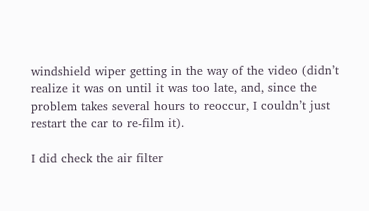windshield wiper getting in the way of the video (didn’t realize it was on until it was too late, and, since the problem takes several hours to reoccur, I couldn’t just restart the car to re-film it).

I did check the air filter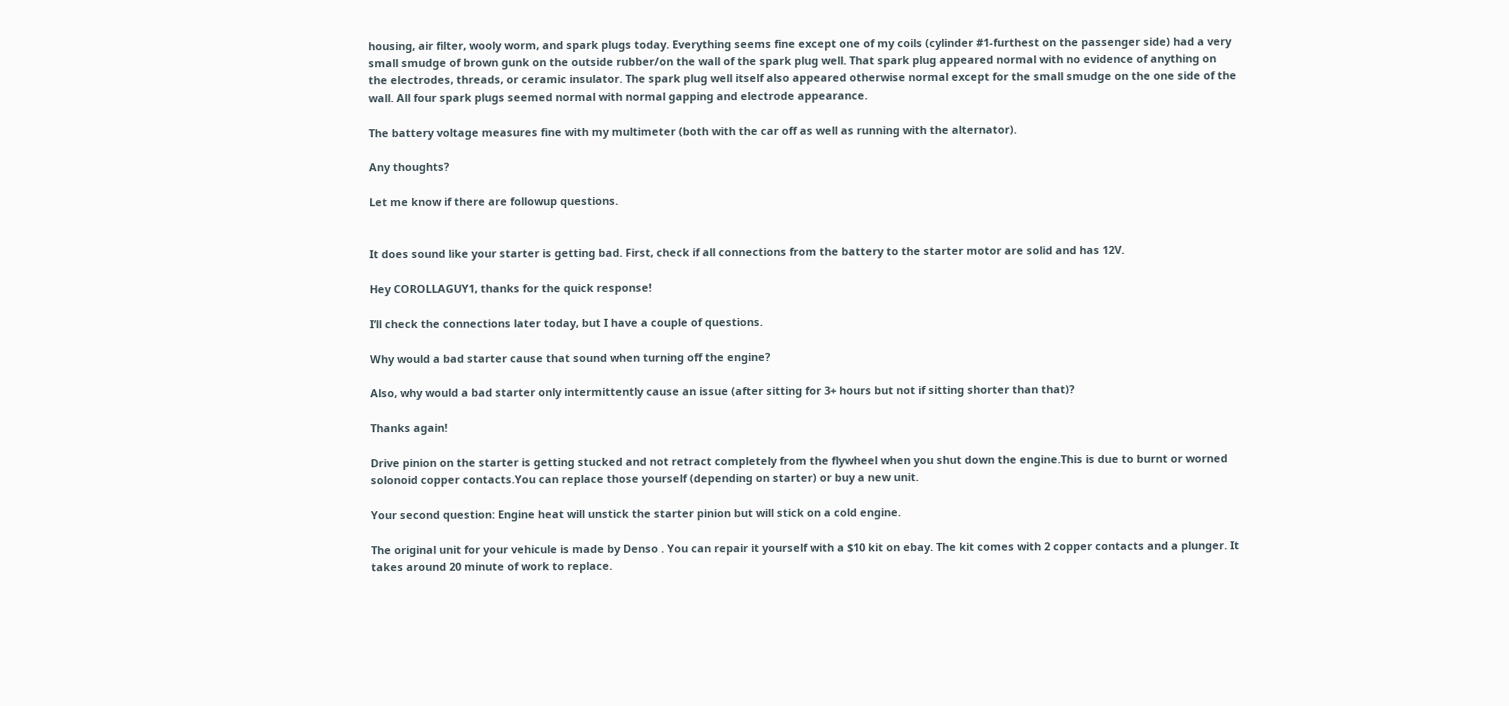housing, air filter, wooly worm, and spark plugs today. Everything seems fine except one of my coils (cylinder #1-furthest on the passenger side) had a very small smudge of brown gunk on the outside rubber/on the wall of the spark plug well. That spark plug appeared normal with no evidence of anything on the electrodes, threads, or ceramic insulator. The spark plug well itself also appeared otherwise normal except for the small smudge on the one side of the wall. All four spark plugs seemed normal with normal gapping and electrode appearance.

The battery voltage measures fine with my multimeter (both with the car off as well as running with the alternator).

Any thoughts?

Let me know if there are followup questions.


It does sound like your starter is getting bad. First, check if all connections from the battery to the starter motor are solid and has 12V.

Hey COROLLAGUY1, thanks for the quick response!

I’ll check the connections later today, but I have a couple of questions.

Why would a bad starter cause that sound when turning off the engine?

Also, why would a bad starter only intermittently cause an issue (after sitting for 3+ hours but not if sitting shorter than that)?

Thanks again!

Drive pinion on the starter is getting stucked and not retract completely from the flywheel when you shut down the engine.This is due to burnt or worned solonoid copper contacts.You can replace those yourself (depending on starter) or buy a new unit.

Your second question: Engine heat will unstick the starter pinion but will stick on a cold engine.

The original unit for your vehicule is made by Denso . You can repair it yourself with a $10 kit on ebay. The kit comes with 2 copper contacts and a plunger. It takes around 20 minute of work to replace.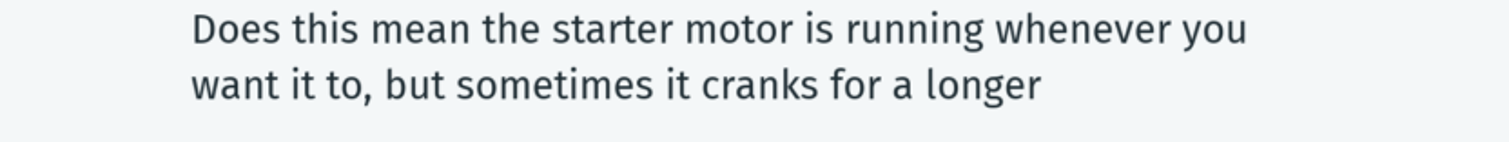Does this mean the starter motor is running whenever you want it to, but sometimes it cranks for a longer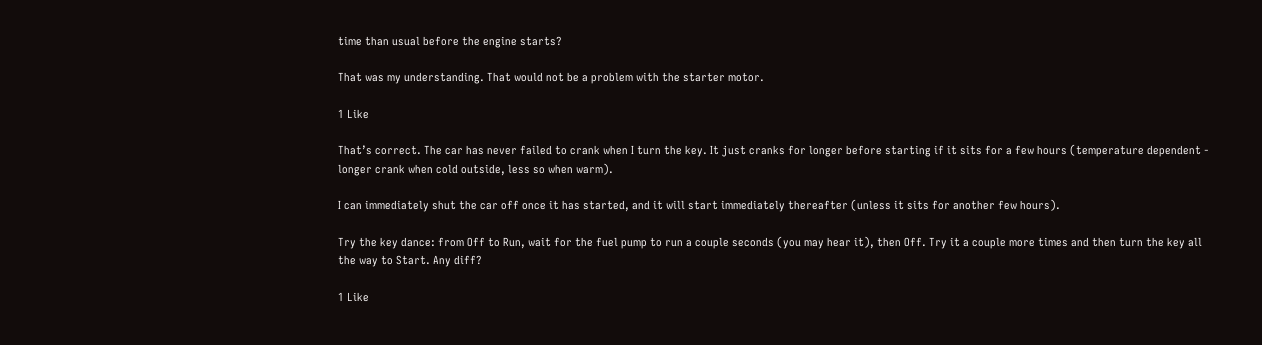time than usual before the engine starts?

That was my understanding. That would not be a problem with the starter motor.

1 Like

That’s correct. The car has never failed to crank when I turn the key. It just cranks for longer before starting if it sits for a few hours (temperature dependent - longer crank when cold outside, less so when warm).

I can immediately shut the car off once it has started, and it will start immediately thereafter (unless it sits for another few hours).

Try the key dance: from Off to Run, wait for the fuel pump to run a couple seconds (you may hear it), then Off. Try it a couple more times and then turn the key all the way to Start. Any diff?

1 Like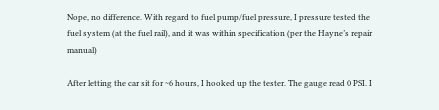Nope, no difference. With regard to fuel pump/fuel pressure, I pressure tested the fuel system (at the fuel rail), and it was within specification (per the Hayne’s repair manual)

After letting the car sit for ~6 hours, I hooked up the tester. The gauge read 0 PSI. I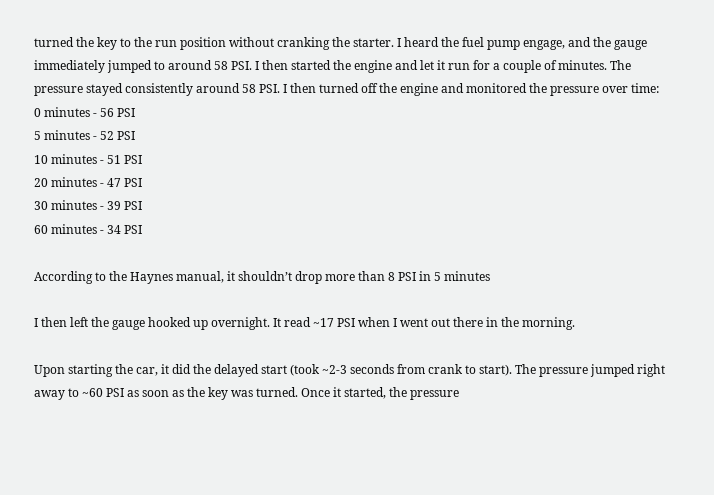turned the key to the run position without cranking the starter. I heard the fuel pump engage, and the gauge immediately jumped to around 58 PSI. I then started the engine and let it run for a couple of minutes. The pressure stayed consistently around 58 PSI. I then turned off the engine and monitored the pressure over time:
0 minutes - 56 PSI
5 minutes - 52 PSI
10 minutes - 51 PSI
20 minutes - 47 PSI
30 minutes - 39 PSI
60 minutes - 34 PSI

According to the Haynes manual, it shouldn’t drop more than 8 PSI in 5 minutes

I then left the gauge hooked up overnight. It read ~17 PSI when I went out there in the morning.

Upon starting the car, it did the delayed start (took ~2-3 seconds from crank to start). The pressure jumped right away to ~60 PSI as soon as the key was turned. Once it started, the pressure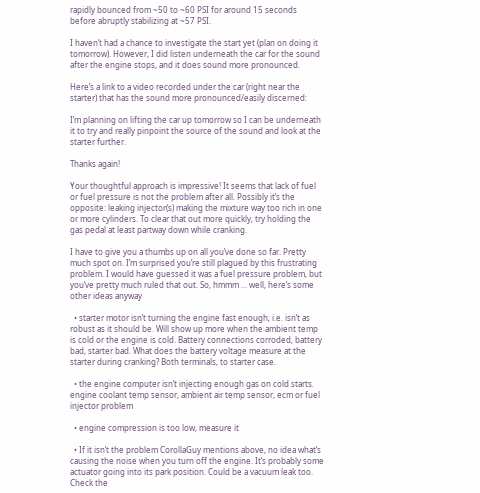rapidly bounced from ~50 to ~60 PSI for around 15 seconds before abruptly stabilizing at ~57 PSI.

I haven’t had a chance to investigate the start yet (plan on doing it tomorrow). However, I did listen underneath the car for the sound after the engine stops, and it does sound more pronounced.

Here’s a link to a video recorded under the car (right near the starter) that has the sound more pronounced/easily discerned:

I’m planning on lifting the car up tomorrow so I can be underneath it to try and really pinpoint the source of the sound and look at the starter further.

Thanks again!

Your thoughtful approach is impressive! It seems that lack of fuel or fuel pressure is not the problem after all. Possibly it’s the opposite: leaking injector(s) making the mixture way too rich in one or more cylinders. To clear that out more quickly, try holding the gas pedal at least partway down while cranking.

I have to give you a thumbs up on all you’ve done so far. Pretty much spot on. I’m surprised you’re still plagued by this frustrating problem. I would have guessed it was a fuel pressure problem, but you’ve pretty much ruled that out. So, hmmm … well, here’s some other ideas anyway

  • starter motor isn’t turning the engine fast enough; i.e. isn’t as robust as it should be. Will show up more when the ambient temp is cold or the engine is cold. Battery connections corroded, battery bad, starter bad. What does the battery voltage measure at the starter during cranking? Both terminals, to starter case.

  • the engine computer isn’t injecting enough gas on cold starts. engine coolant temp sensor, ambient air temp sensor, ecm or fuel injector problem

  • engine compression is too low, measure it

  • If it isn’t the problem CorollaGuy mentions above, no idea what’s causing the noise when you turn off the engine. It’s probably some actuator going into its park position. Could be a vacuum leak too. Check the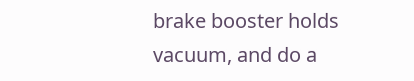brake booster holds vacuum, and do a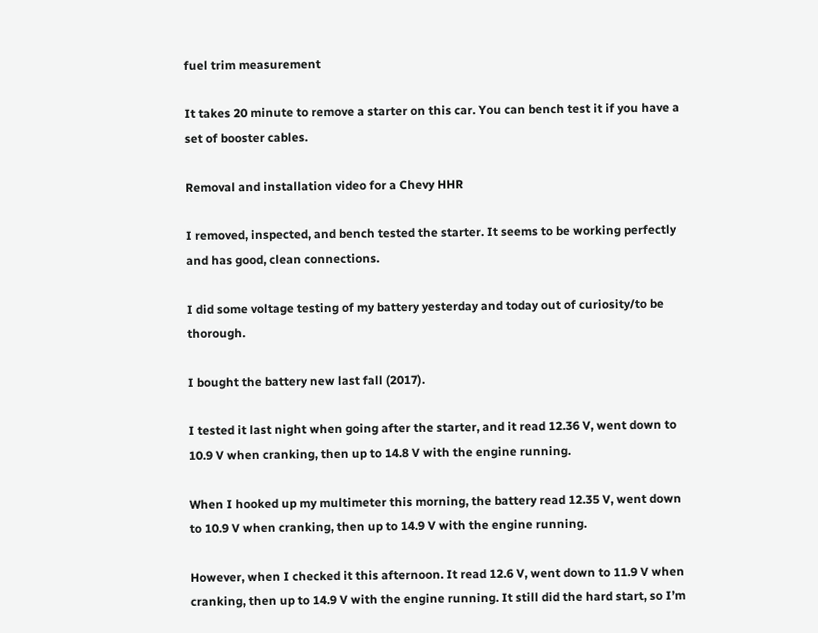fuel trim measurement

It takes 20 minute to remove a starter on this car. You can bench test it if you have a set of booster cables.

Removal and installation video for a Chevy HHR

I removed, inspected, and bench tested the starter. It seems to be working perfectly and has good, clean connections.

I did some voltage testing of my battery yesterday and today out of curiosity/to be thorough.

I bought the battery new last fall (2017).

I tested it last night when going after the starter, and it read 12.36 V, went down to 10.9 V when cranking, then up to 14.8 V with the engine running.

When I hooked up my multimeter this morning, the battery read 12.35 V, went down to 10.9 V when cranking, then up to 14.9 V with the engine running.

However, when I checked it this afternoon. It read 12.6 V, went down to 11.9 V when cranking, then up to 14.9 V with the engine running. It still did the hard start, so I’m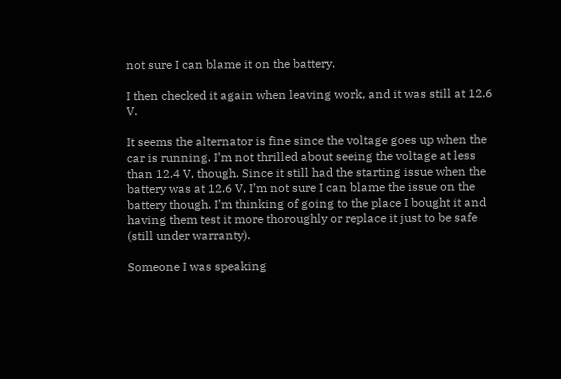not sure I can blame it on the battery.

I then checked it again when leaving work, and it was still at 12.6 V.

It seems the alternator is fine since the voltage goes up when the car is running. I’m not thrilled about seeing the voltage at less than 12.4 V, though. Since it still had the starting issue when the battery was at 12.6 V, I’m not sure I can blame the issue on the battery though. I’m thinking of going to the place I bought it and having them test it more thoroughly or replace it just to be safe (still under warranty).

Someone I was speaking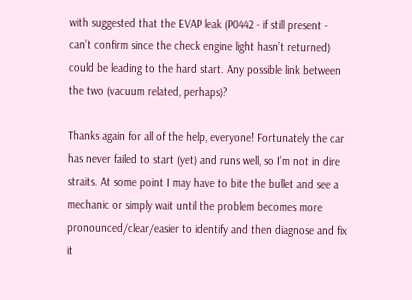with suggested that the EVAP leak (P0442 - if still present - can’t confirm since the check engine light hasn’t returned) could be leading to the hard start. Any possible link between the two (vacuum related, perhaps)?

Thanks again for all of the help, everyone! Fortunately the car has never failed to start (yet) and runs well, so I’m not in dire straits. At some point I may have to bite the bullet and see a mechanic or simply wait until the problem becomes more pronounced/clear/easier to identify and then diagnose and fix it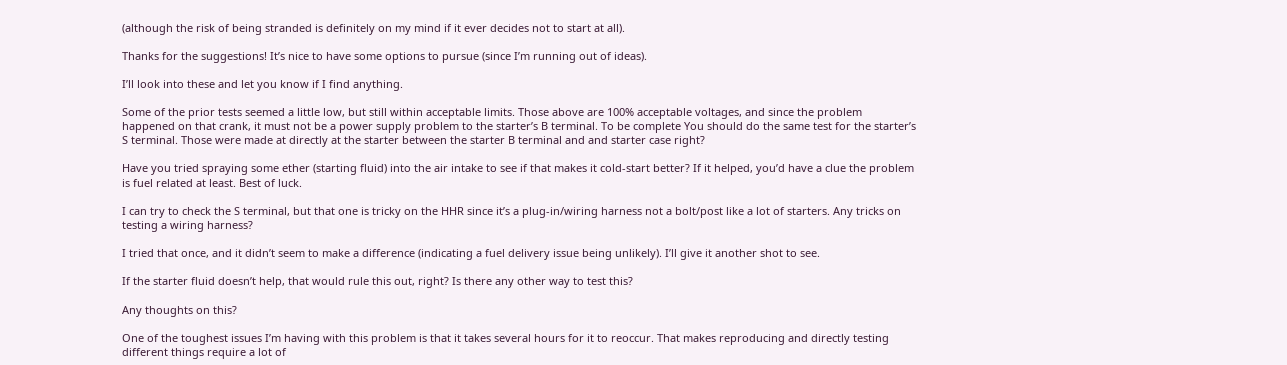(although the risk of being stranded is definitely on my mind if it ever decides not to start at all).

Thanks for the suggestions! It’s nice to have some options to pursue (since I’m running out of ideas).

I’ll look into these and let you know if I find anything.

Some of the prior tests seemed a little low, but still within acceptable limits. Those above are 100% acceptable voltages, and since the problem happened on that crank, it must not be a power supply problem to the starter’s B terminal. To be complete You should do the same test for the starter’s S terminal. Those were made at directly at the starter between the starter B terminal and and starter case right?

Have you tried spraying some ether (starting fluid) into the air intake to see if that makes it cold-start better? If it helped, you’d have a clue the problem is fuel related at least. Best of luck.

I can try to check the S terminal, but that one is tricky on the HHR since it’s a plug-in/wiring harness not a bolt/post like a lot of starters. Any tricks on testing a wiring harness?

I tried that once, and it didn’t seem to make a difference (indicating a fuel delivery issue being unlikely). I’ll give it another shot to see.

If the starter fluid doesn’t help, that would rule this out, right? Is there any other way to test this?

Any thoughts on this?

One of the toughest issues I’m having with this problem is that it takes several hours for it to reoccur. That makes reproducing and directly testing different things require a lot of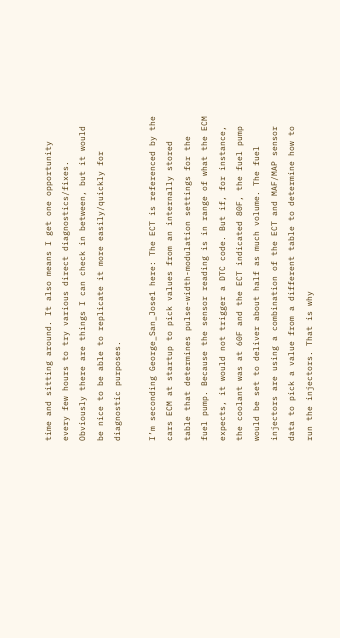time and sitting around. It also means I get one opportunity every few hours to try various direct diagnostics/fixes. Obviously there are things I can check in between, but it would be nice to be able to replicate it more easily/quickly for diagnostic purposes.

I’m seconding George_San_Jose1 here: The ECT is referenced by the cars ECM at startup to pick values from an internally stored table that determines pulse-width-modulation settings for the fuel pump. Because the sensor reading is in range of what the ECM expects, it would not trigger a DTC code. But if, for instance, the coolant was at 60F and the ECT indicated 80F, the fuel pump would be set to deliver about half as much volume. The fuel injectors are using a combination of the ECT and MAF/MAP sensor data to pick a value from a different table to determine how to run the injectors. That is why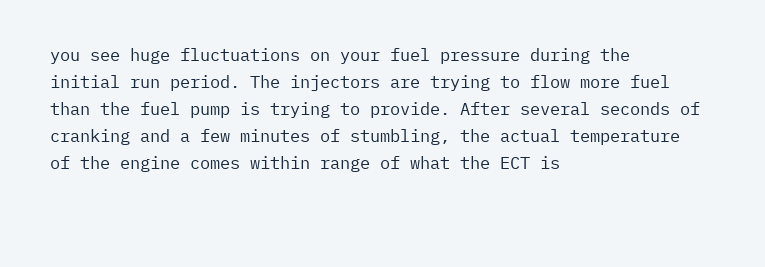you see huge fluctuations on your fuel pressure during the initial run period. The injectors are trying to flow more fuel than the fuel pump is trying to provide. After several seconds of cranking and a few minutes of stumbling, the actual temperature of the engine comes within range of what the ECT is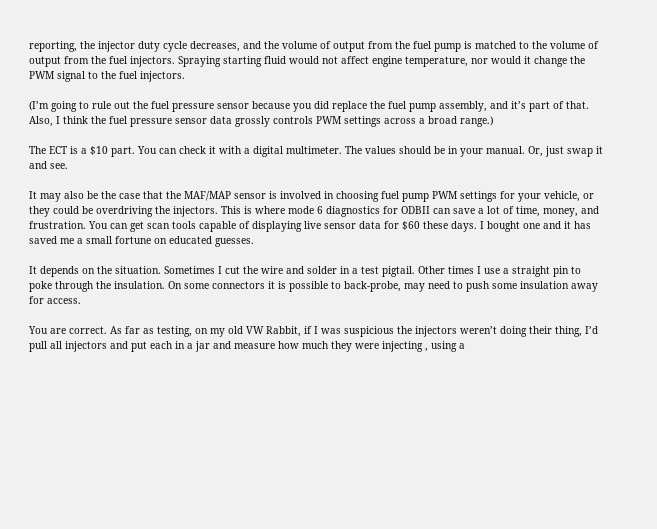reporting, the injector duty cycle decreases, and the volume of output from the fuel pump is matched to the volume of output from the fuel injectors. Spraying starting fluid would not affect engine temperature, nor would it change the PWM signal to the fuel injectors.

(I’m going to rule out the fuel pressure sensor because you did replace the fuel pump assembly, and it’s part of that. Also, I think the fuel pressure sensor data grossly controls PWM settings across a broad range.)

The ECT is a $10 part. You can check it with a digital multimeter. The values should be in your manual. Or, just swap it and see.

It may also be the case that the MAF/MAP sensor is involved in choosing fuel pump PWM settings for your vehicle, or they could be overdriving the injectors. This is where mode 6 diagnostics for ODBII can save a lot of time, money, and frustration. You can get scan tools capable of displaying live sensor data for $60 these days. I bought one and it has saved me a small fortune on educated guesses.

It depends on the situation. Sometimes I cut the wire and solder in a test pigtail. Other times I use a straight pin to poke through the insulation. On some connectors it is possible to back-probe, may need to push some insulation away for access.

You are correct. As far as testing, on my old VW Rabbit, if I was suspicious the injectors weren’t doing their thing, I’d pull all injectors and put each in a jar and measure how much they were injecting , using a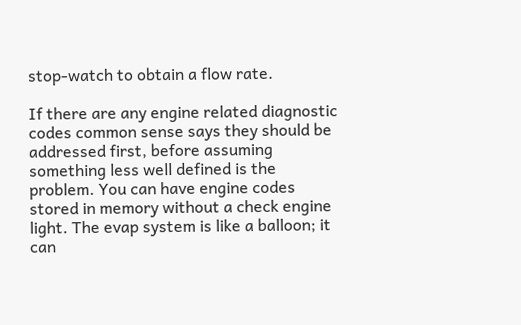stop-watch to obtain a flow rate.

If there are any engine related diagnostic codes common sense says they should be addressed first, before assuming something less well defined is the problem. You can have engine codes stored in memory without a check engine light. The evap system is like a balloon; it can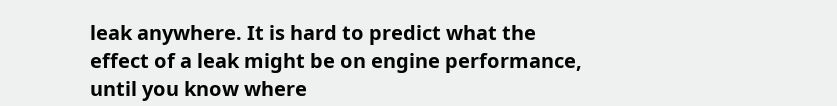leak anywhere. It is hard to predict what the effect of a leak might be on engine performance, until you know where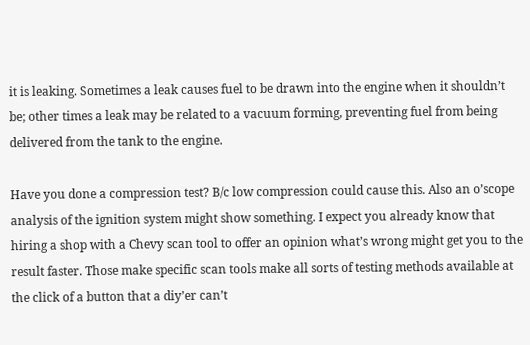it is leaking. Sometimes a leak causes fuel to be drawn into the engine when it shouldn’t be; other times a leak may be related to a vacuum forming, preventing fuel from being delivered from the tank to the engine.

Have you done a compression test? B/c low compression could cause this. Also an o’scope analysis of the ignition system might show something. I expect you already know that hiring a shop with a Chevy scan tool to offer an opinion what’s wrong might get you to the result faster. Those make specific scan tools make all sorts of testing methods available at the click of a button that a diy’er can’t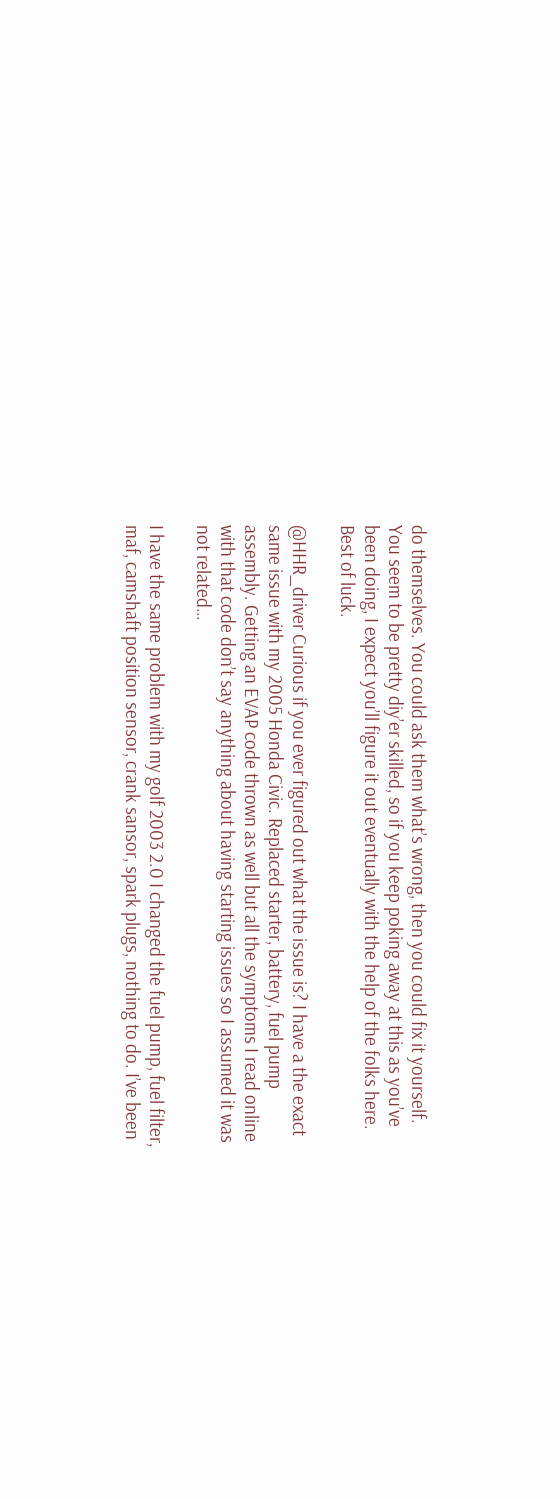do themselves. You could ask them what’s wrong, then you could fix it yourself. You seem to be pretty diy’er skilled, so if you keep poking away at this as you’ve been doing, I expect you’ll figure it out eventually with the help of the folks here. Best of luck.

@HHR_driver Curious if you ever figured out what the issue is? I have a the exact same issue with my 2005 Honda Civic. Replaced starter, battery, fuel pump assembly. Getting an EVAP code thrown as well but all the symptoms I read online with that code don’t say anything about having starting issues so I assumed it was not related…

I have the same problem with my golf 2003 2.0 I changed the fuel pump, fuel filter, maf, camshaft position sensor, crank sansor, spark plugs, nothing to do. I’ve been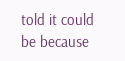told it could be because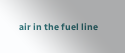air in the fuel line